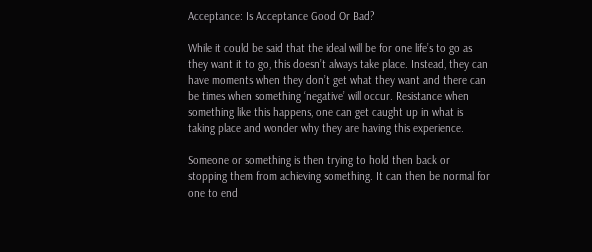Acceptance: Is Acceptance Good Or Bad?

While it could be said that the ideal will be for one life’s to go as they want it to go, this doesn’t always take place. Instead, they can have moments when they don’t get what they want and there can be times when something ‘negative’ will occur. Resistance when something like this happens, one can get caught up in what is taking place and wonder why they are having this experience.

Someone or something is then trying to hold then back or stopping them from achieving something. It can then be normal for one to end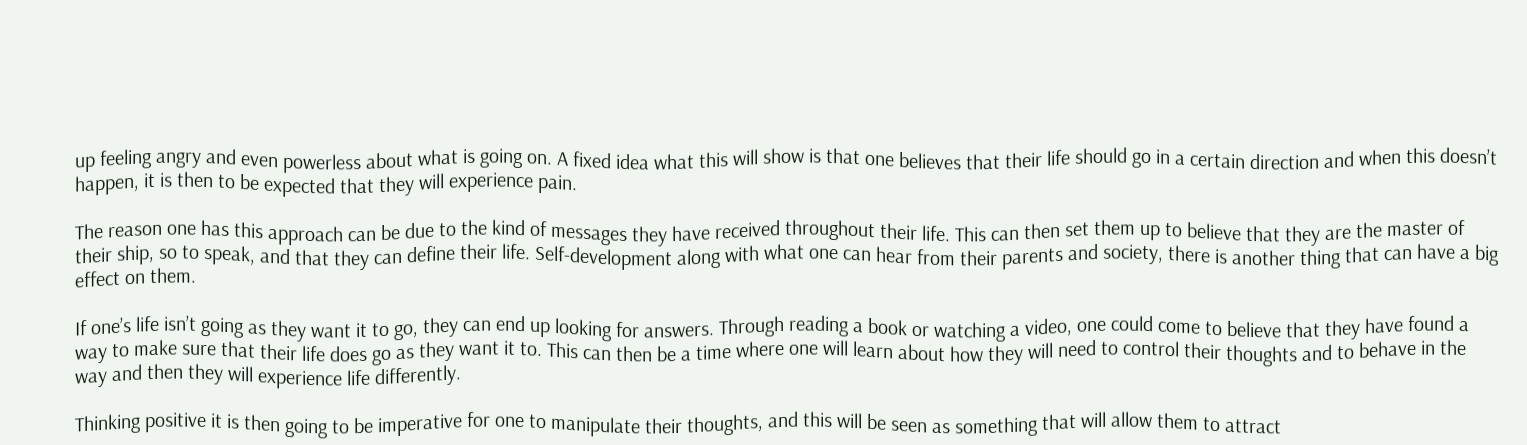up feeling angry and even powerless about what is going on. A fixed idea what this will show is that one believes that their life should go in a certain direction and when this doesn’t happen, it is then to be expected that they will experience pain.

The reason one has this approach can be due to the kind of messages they have received throughout their life. This can then set them up to believe that they are the master of their ship, so to speak, and that they can define their life. Self-development along with what one can hear from their parents and society, there is another thing that can have a big effect on them.

If one’s life isn’t going as they want it to go, they can end up looking for answers. Through reading a book or watching a video, one could come to believe that they have found a way to make sure that their life does go as they want it to. This can then be a time where one will learn about how they will need to control their thoughts and to behave in the way and then they will experience life differently.

Thinking positive it is then going to be imperative for one to manipulate their thoughts, and this will be seen as something that will allow them to attract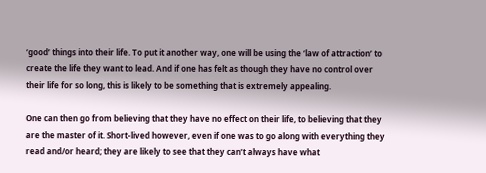‘good’ things into their life. To put it another way, one will be using the ‘law of attraction’ to create the life they want to lead. And if one has felt as though they have no control over their life for so long, this is likely to be something that is extremely appealing.

One can then go from believing that they have no effect on their life, to believing that they are the master of it. Short-lived however, even if one was to go along with everything they read and/or heard; they are likely to see that they can’t always have what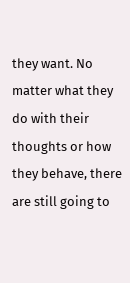they want. No matter what they do with their thoughts or how they behave, there are still going to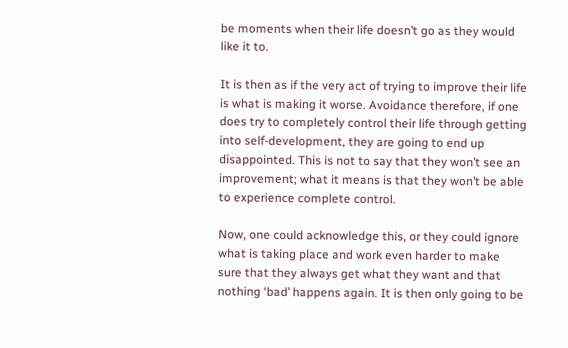be moments when their life doesn’t go as they would like it to.

It is then as if the very act of trying to improve their life is what is making it worse. Avoidance therefore, if one does try to completely control their life through getting into self-development, they are going to end up disappointed. This is not to say that they won’t see an improvement; what it means is that they won’t be able to experience complete control.

Now, one could acknowledge this, or they could ignore what is taking place and work even harder to make sure that they always get what they want and that nothing ‘bad’ happens again. It is then only going to be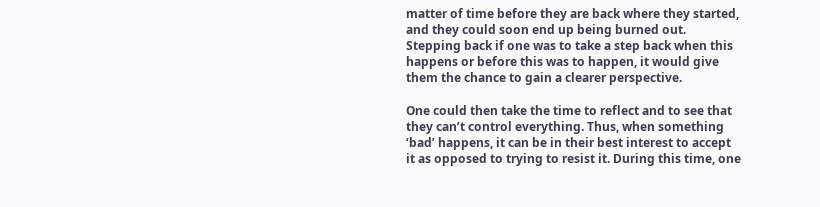matter of time before they are back where they started, and they could soon end up being burned out. Stepping back if one was to take a step back when this happens or before this was to happen, it would give them the chance to gain a clearer perspective.

One could then take the time to reflect and to see that they can’t control everything. Thus, when something ‘bad’ happens, it can be in their best interest to accept it as opposed to trying to resist it. During this time, one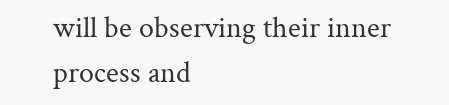will be observing their inner process and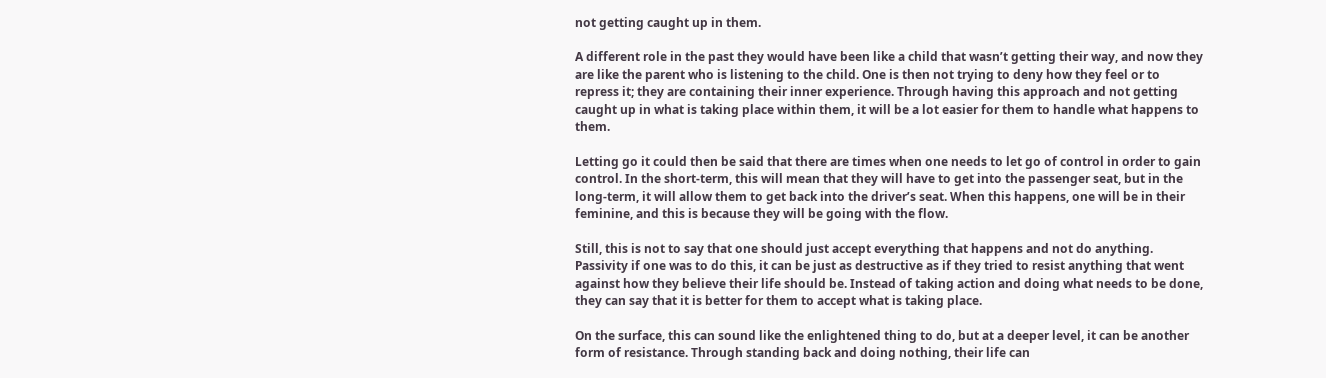not getting caught up in them.

A different role in the past they would have been like a child that wasn’t getting their way, and now they are like the parent who is listening to the child. One is then not trying to deny how they feel or to repress it; they are containing their inner experience. Through having this approach and not getting caught up in what is taking place within them, it will be a lot easier for them to handle what happens to them.

Letting go it could then be said that there are times when one needs to let go of control in order to gain control. In the short-term, this will mean that they will have to get into the passenger seat, but in the long-term, it will allow them to get back into the driver’s seat. When this happens, one will be in their feminine, and this is because they will be going with the flow.

Still, this is not to say that one should just accept everything that happens and not do anything. Passivity if one was to do this, it can be just as destructive as if they tried to resist anything that went against how they believe their life should be. Instead of taking action and doing what needs to be done, they can say that it is better for them to accept what is taking place.

On the surface, this can sound like the enlightened thing to do, but at a deeper level, it can be another form of resistance. Through standing back and doing nothing, their life can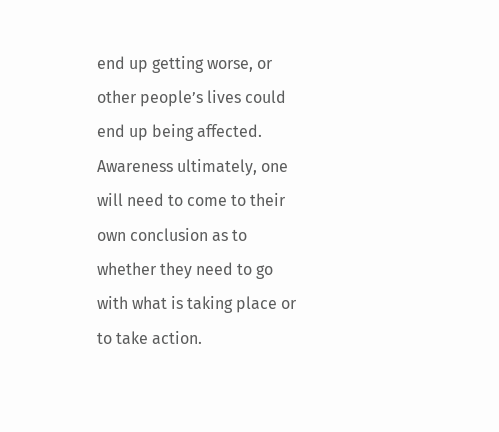end up getting worse, or other people’s lives could end up being affected. Awareness ultimately, one will need to come to their own conclusion as to whether they need to go with what is taking place or to take action.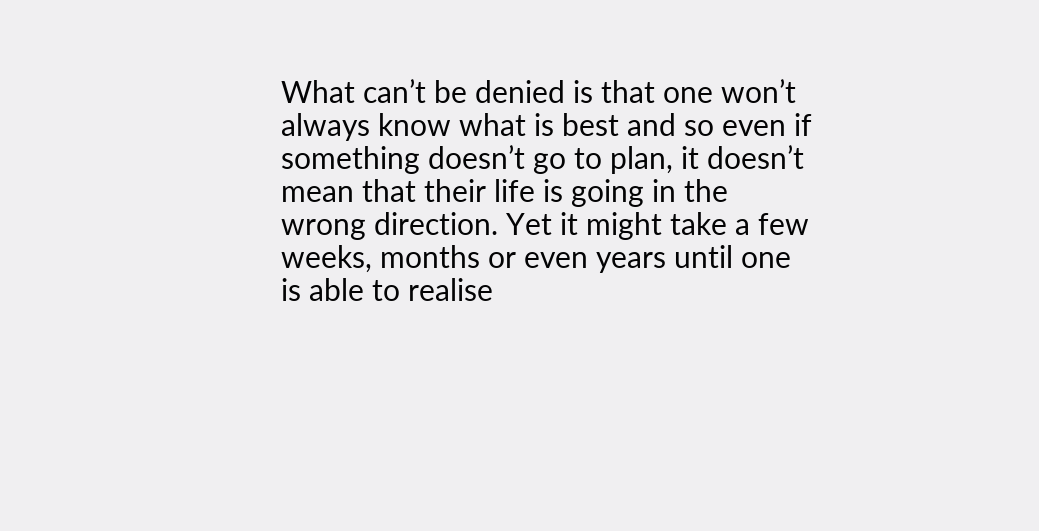What can’t be denied is that one won’t always know what is best and so even if something doesn’t go to plan, it doesn’t mean that their life is going in the wrong direction. Yet it might take a few weeks, months or even years until one is able to realise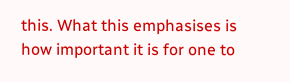this. What this emphasises is how important it is for one to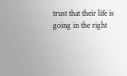trust that their life is going in the right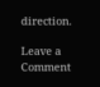direction.

Leave a Comment